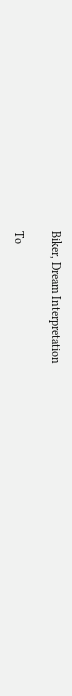Biker, Dream Interpretation

To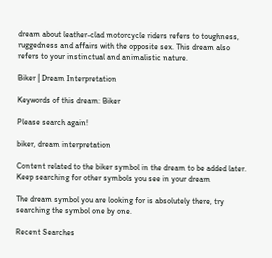dream about leather-clad motorcycle riders refers to toughness, ruggedness and affairs with the opposite sex. This dream also refers to your instinctual and animalistic nature.

Biker | Dream Interpretation

Keywords of this dream: Biker

Please search again!

biker, dream interpretation

Content related to the biker symbol in the dream to be added later. Keep searching for other symbols you see in your dream

The dream symbol you are looking for is absolutely there, try searching the symbol one by one.

Recent Searches